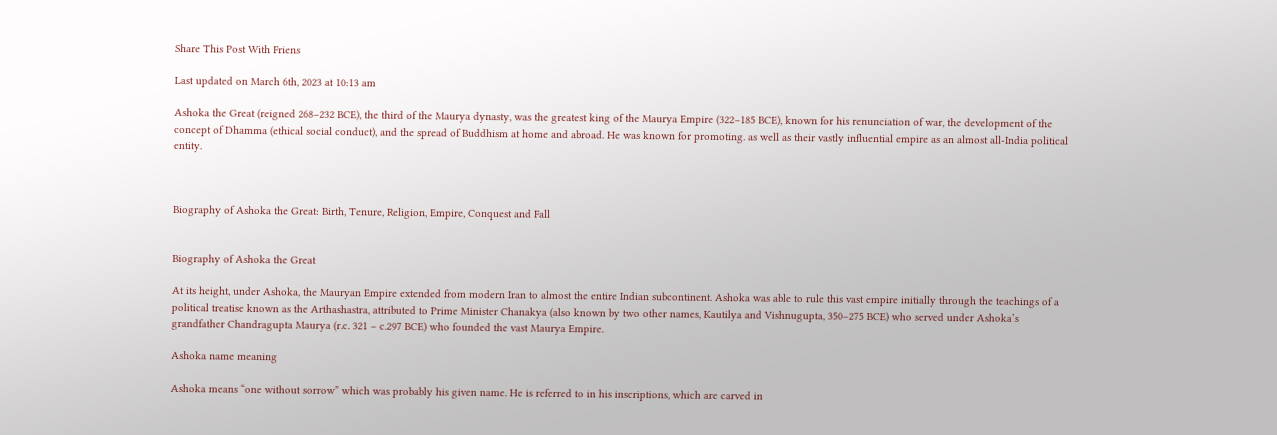Share This Post With Friens

Last updated on March 6th, 2023 at 10:13 am

Ashoka the Great (reigned 268–232 BCE), the third of the Maurya dynasty, was the greatest king of the Maurya Empire (322–185 BCE), known for his renunciation of war, the development of the concept of Dhamma (ethical social conduct), and the spread of Buddhism at home and abroad. He was known for promoting. as well as their vastly influential empire as an almost all-India political entity.



Biography of Ashoka the Great: Birth, Tenure, Religion, Empire, Conquest and Fall


Biography of Ashoka the Great

At its height, under Ashoka, the Mauryan Empire extended from modern Iran to almost the entire Indian subcontinent. Ashoka was able to rule this vast empire initially through the teachings of a political treatise known as the Arthashastra, attributed to Prime Minister Chanakya (also known by two other names, Kautilya and Vishnugupta, 350–275 BCE) who served under Ashoka’s grandfather Chandragupta Maurya (r.c. 321 – c.297 BCE) who founded the vast Maurya Empire.

Ashoka name meaning

Ashoka means “one without sorrow” which was probably his given name. He is referred to in his inscriptions, which are carved in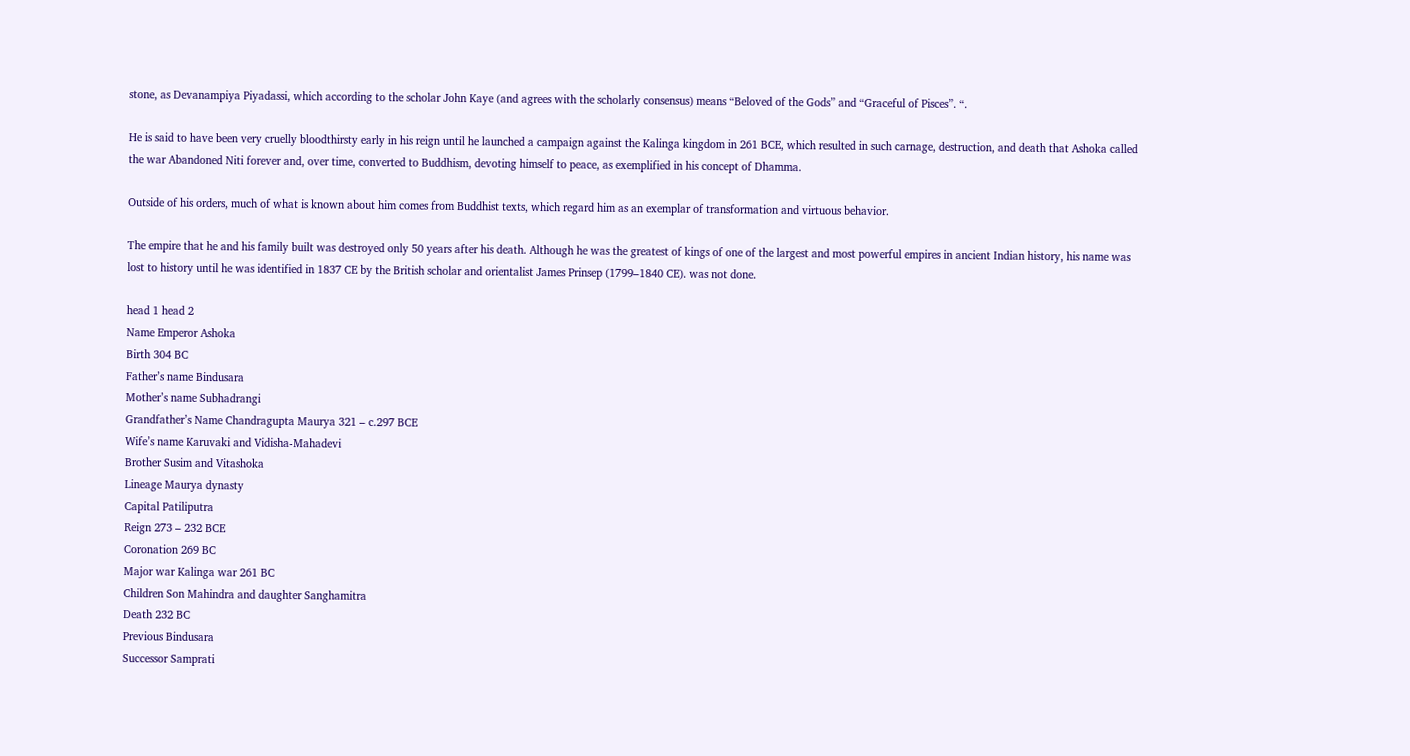stone, as Devanampiya Piyadassi, which according to the scholar John Kaye (and agrees with the scholarly consensus) means “Beloved of the Gods” and “Graceful of Pisces”. “.

He is said to have been very cruelly bloodthirsty early in his reign until he launched a campaign against the Kalinga kingdom in 261 BCE, which resulted in such carnage, destruction, and death that Ashoka called the war Abandoned Niti forever and, over time, converted to Buddhism, devoting himself to peace, as exemplified in his concept of Dhamma.

Outside of his orders, much of what is known about him comes from Buddhist texts, which regard him as an exemplar of transformation and virtuous behavior.

The empire that he and his family built was destroyed only 50 years after his death. Although he was the greatest of kings of one of the largest and most powerful empires in ancient Indian history, his name was lost to history until he was identified in 1837 CE by the British scholar and orientalist James Prinsep (1799–1840 CE). was not done.

head 1 head 2
Name Emperor Ashoka
Birth 304 BC
Father’s name Bindusara
Mother’s name Subhadrangi
Grandfather’s Name Chandragupta Maurya 321 – c.297 BCE
Wife’s name Karuvaki and Vidisha-Mahadevi
Brother Susim and Vitashoka
Lineage Maurya dynasty
Capital Patiliputra
Reign 273 – 232 BCE
Coronation 269 BC
Major war Kalinga war 261 BC
Children Son Mahindra and daughter Sanghamitra
Death 232 BC
Previous Bindusara
Successor Samprati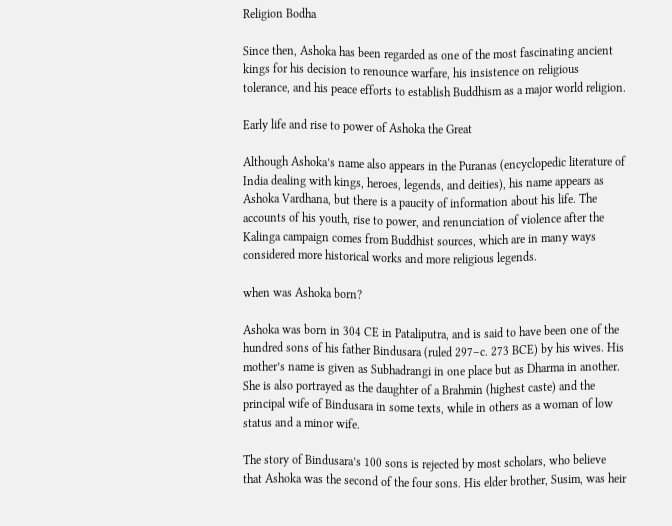Religion Bodha

Since then, Ashoka has been regarded as one of the most fascinating ancient kings for his decision to renounce warfare, his insistence on religious tolerance, and his peace efforts to establish Buddhism as a major world religion.

Early life and rise to power of Ashoka the Great

Although Ashoka’s name also appears in the Puranas (encyclopedic literature of India dealing with kings, heroes, legends, and deities), his name appears as Ashoka Vardhana, but there is a paucity of information about his life. The accounts of his youth, rise to power, and renunciation of violence after the Kalinga campaign comes from Buddhist sources, which are in many ways considered more historical works and more religious legends.

when was Ashoka born?

Ashoka was born in 304 CE in Pataliputra, and is said to have been one of the hundred sons of his father Bindusara (ruled 297–c. 273 BCE) by his wives. His mother’s name is given as Subhadrangi in one place but as Dharma in another. She is also portrayed as the daughter of a Brahmin (highest caste) and the principal wife of Bindusara in some texts, while in others as a woman of low status and a minor wife.

The story of Bindusara’s 100 sons is rejected by most scholars, who believe that Ashoka was the second of the four sons. His elder brother, Susim, was heir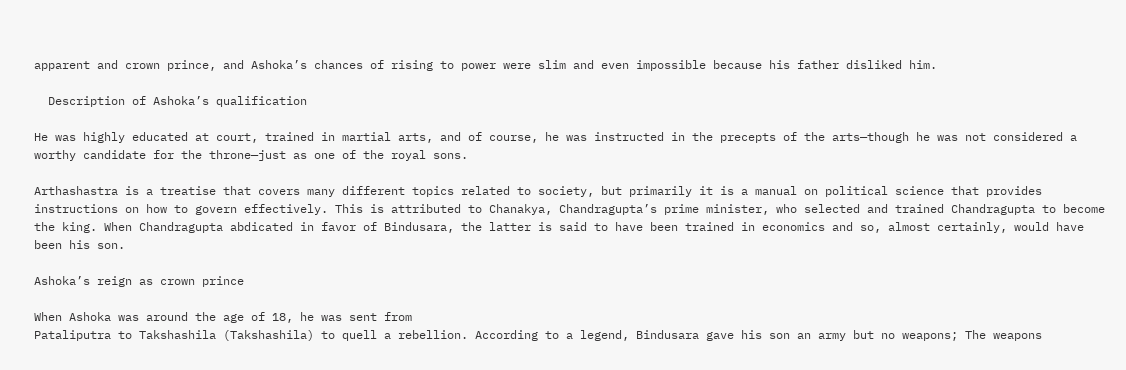apparent and crown prince, and Ashoka’s chances of rising to power were slim and even impossible because his father disliked him.

  Description of Ashoka’s qualification

He was highly educated at court, trained in martial arts, and of course, he was instructed in the precepts of the arts—though he was not considered a worthy candidate for the throne—just as one of the royal sons.

Arthashastra is a treatise that covers many different topics related to society, but primarily it is a manual on political science that provides instructions on how to govern effectively. This is attributed to Chanakya, Chandragupta’s prime minister, who selected and trained Chandragupta to become the king. When Chandragupta abdicated in favor of Bindusara, the latter is said to have been trained in economics and so, almost certainly, would have been his son.

Ashoka’s reign as crown prince

When Ashoka was around the age of 18, he was sent from
Pataliputra to Takshashila (Takshashila) to quell a rebellion. According to a legend, Bindusara gave his son an army but no weapons; The weapons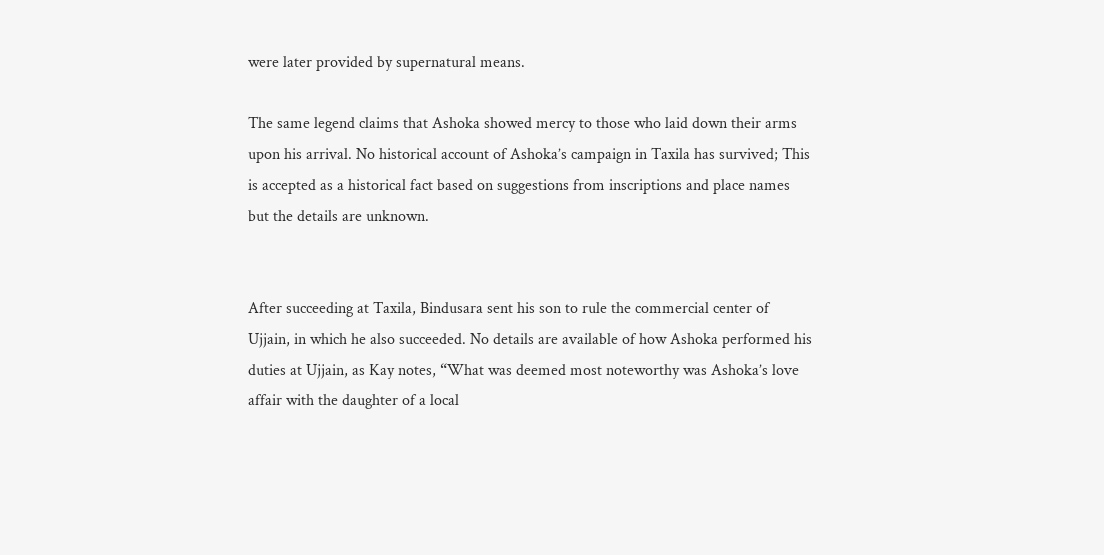were later provided by supernatural means.

The same legend claims that Ashoka showed mercy to those who laid down their arms upon his arrival. No historical account of Ashoka’s campaign in Taxila has survived; This is accepted as a historical fact based on suggestions from inscriptions and place names but the details are unknown.


After succeeding at Taxila, Bindusara sent his son to rule the commercial center of Ujjain, in which he also succeeded. No details are available of how Ashoka performed his duties at Ujjain, as Kay notes, “What was deemed most noteworthy was Ashoka’s love affair with the daughter of a local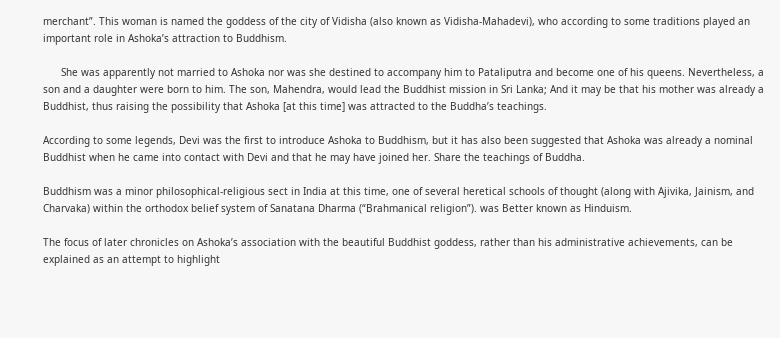merchant”. This woman is named the goddess of the city of Vidisha (also known as Vidisha-Mahadevi), who according to some traditions played an important role in Ashoka’s attraction to Buddhism.

      She was apparently not married to Ashoka nor was she destined to accompany him to Pataliputra and become one of his queens. Nevertheless, a son and a daughter were born to him. The son, Mahendra, would lead the Buddhist mission in Sri Lanka; And it may be that his mother was already a Buddhist, thus raising the possibility that Ashoka [at this time] was attracted to the Buddha’s teachings.

According to some legends, Devi was the first to introduce Ashoka to Buddhism, but it has also been suggested that Ashoka was already a nominal Buddhist when he came into contact with Devi and that he may have joined her. Share the teachings of Buddha.

Buddhism was a minor philosophical-religious sect in India at this time, one of several heretical schools of thought (along with Ajivika, Jainism, and Charvaka) within the orthodox belief system of Sanatana Dharma (“Brahmanical religion”). was Better known as Hinduism.

The focus of later chronicles on Ashoka’s association with the beautiful Buddhist goddess, rather than his administrative achievements, can be explained as an attempt to highlight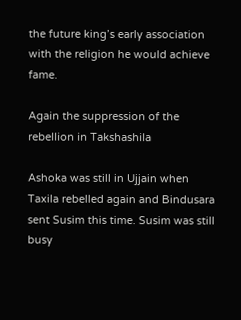the future king’s early association with the religion he would achieve fame.

Again the suppression of the rebellion in Takshashila

Ashoka was still in Ujjain when Taxila rebelled again and Bindusara sent Susim this time. Susim was still busy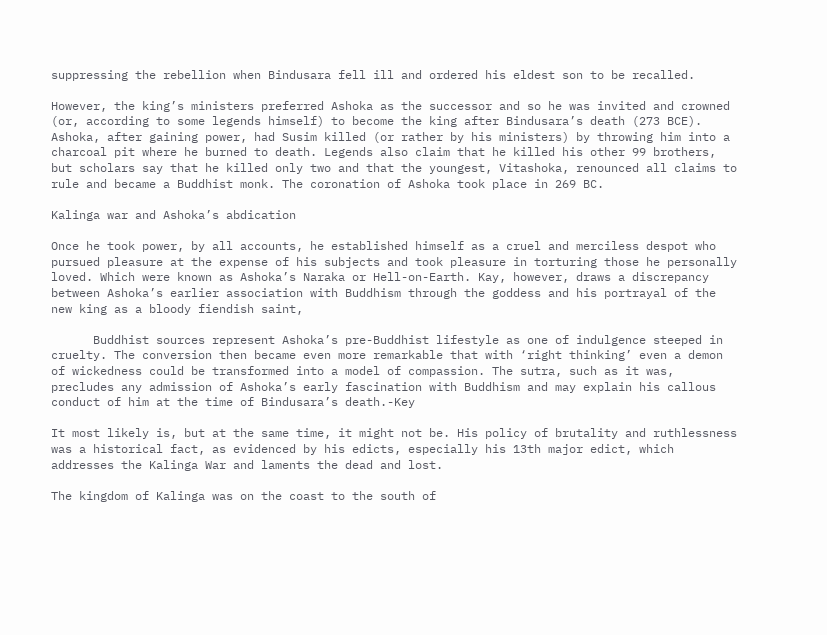suppressing the rebellion when Bindusara fell ill and ordered his eldest son to be recalled.

However, the king’s ministers preferred Ashoka as the successor and so he was invited and crowned (or, according to some legends himself) to become the king after Bindusara’s death (273 BCE).
Ashoka, after gaining power, had Susim killed (or rather by his ministers) by throwing him into a charcoal pit where he burned to death. Legends also claim that he killed his other 99 brothers, but scholars say that he killed only two and that the youngest, Vitashoka, renounced all claims to rule and became a Buddhist monk. The coronation of Ashoka took place in 269 BC.

Kalinga war and Ashoka’s abdication

Once he took power, by all accounts, he established himself as a cruel and merciless despot who pursued pleasure at the expense of his subjects and took pleasure in torturing those he personally loved. Which were known as Ashoka’s Naraka or Hell-on-Earth. Kay, however, draws a discrepancy between Ashoka’s earlier association with Buddhism through the goddess and his portrayal of the new king as a bloody fiendish saint,

      Buddhist sources represent Ashoka’s pre-Buddhist lifestyle as one of indulgence steeped in cruelty. The conversion then became even more remarkable that with ‘right thinking’ even a demon of wickedness could be transformed into a model of compassion. The sutra, such as it was, precludes any admission of Ashoka’s early fascination with Buddhism and may explain his callous conduct of him at the time of Bindusara’s death.-Key

It most likely is, but at the same time, it might not be. His policy of brutality and ruthlessness was a historical fact, as evidenced by his edicts, especially his 13th major edict, which addresses the Kalinga War and laments the dead and lost.

The kingdom of Kalinga was on the coast to the south of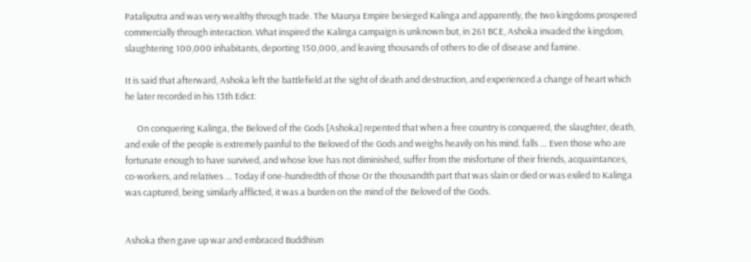Pataliputra and was very wealthy through trade. The Maurya Empire besieged Kalinga and apparently, the two kingdoms prospered commercially through interaction. What inspired the Kalinga campaign is unknown but, in 261 BCE, Ashoka invaded the kingdom, slaughtering 100,000 inhabitants, deporting 150,000, and leaving thousands of others to die of disease and famine.

It is said that afterward, Ashoka left the battlefield at the sight of death and destruction, and experienced a change of heart which he later recorded in his 13th Edict:

      On conquering Kalinga, the Beloved of the Gods [Ashoka] repented that when a free country is conquered, the slaughter, death, and exile of the people is extremely painful to the Beloved of the Gods and weighs heavily on his mind. falls … Even those who are fortunate enough to have survived, and whose love has not diminished, suffer from the misfortune of their friends, acquaintances, co-workers, and relatives … Today if one-hundredth of those Or the thousandth part that was slain or died or was exiled to Kalinga was captured, being similarly afflicted, it was a burden on the mind of the Beloved of the Gods.


Ashoka then gave up war and embraced Buddhism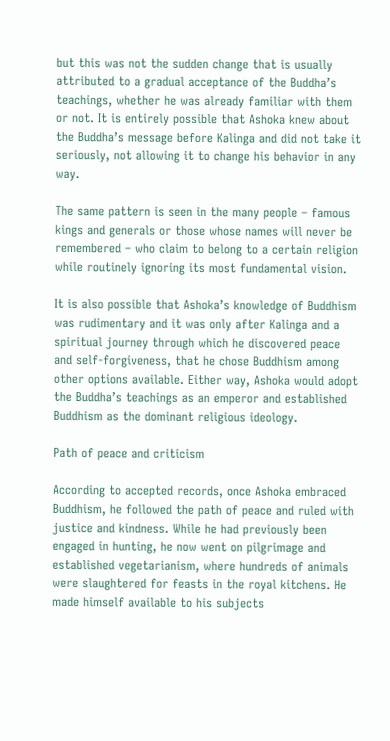but this was not the sudden change that is usually attributed to a gradual acceptance of the Buddha’s teachings, whether he was already familiar with them or not. It is entirely possible that Ashoka knew about the Buddha’s message before Kalinga and did not take it seriously, not allowing it to change his behavior in any way.

The same pattern is seen in the many people – famous kings and generals or those whose names will never be remembered – who claim to belong to a certain religion while routinely ignoring its most fundamental vision.

It is also possible that Ashoka’s knowledge of Buddhism was rudimentary and it was only after Kalinga and a spiritual journey through which he discovered peace and self-forgiveness, that he chose Buddhism among other options available. Either way, Ashoka would adopt the Buddha’s teachings as an emperor and established Buddhism as the dominant religious ideology.

Path of peace and criticism

According to accepted records, once Ashoka embraced Buddhism, he followed the path of peace and ruled with justice and kindness. While he had previously been engaged in hunting, he now went on pilgrimage and established vegetarianism, where hundreds of animals were slaughtered for feasts in the royal kitchens. He made himself available to his subjects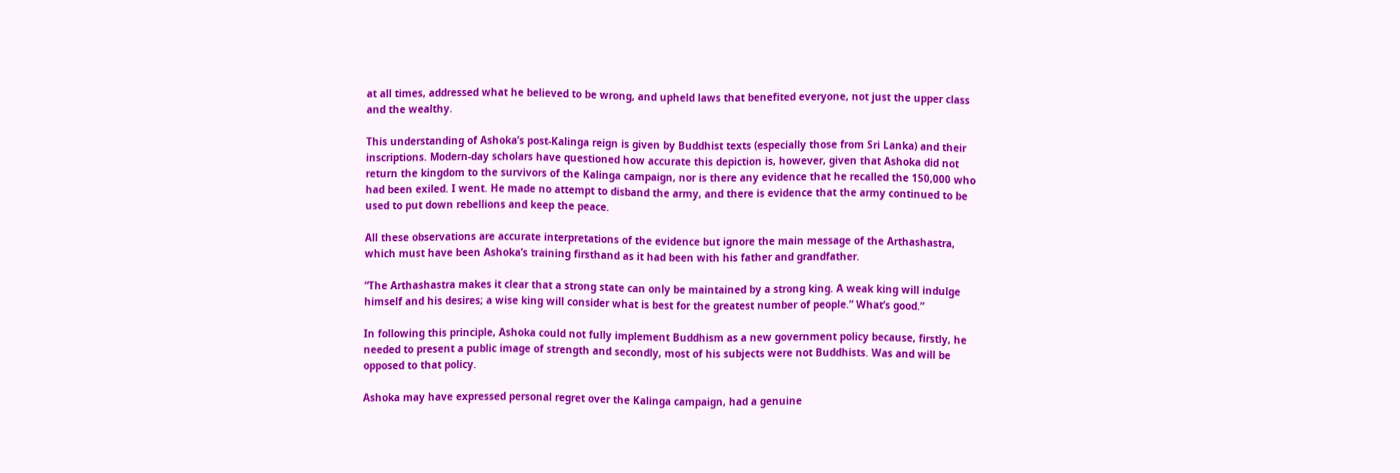at all times, addressed what he believed to be wrong, and upheld laws that benefited everyone, not just the upper class and the wealthy.

This understanding of Ashoka’s post-Kalinga reign is given by Buddhist texts (especially those from Sri Lanka) and their inscriptions. Modern-day scholars have questioned how accurate this depiction is, however, given that Ashoka did not return the kingdom to the survivors of the Kalinga campaign, nor is there any evidence that he recalled the 150,000 who had been exiled. I went. He made no attempt to disband the army, and there is evidence that the army continued to be used to put down rebellions and keep the peace.

All these observations are accurate interpretations of the evidence but ignore the main message of the Arthashastra, which must have been Ashoka’s training firsthand as it had been with his father and grandfather.

“The Arthashastra makes it clear that a strong state can only be maintained by a strong king. A weak king will indulge himself and his desires; a wise king will consider what is best for the greatest number of people.” What’s good.”

In following this principle, Ashoka could not fully implement Buddhism as a new government policy because, firstly, he needed to present a public image of strength and secondly, most of his subjects were not Buddhists. Was and will be opposed to that policy.

Ashoka may have expressed personal regret over the Kalinga campaign, had a genuine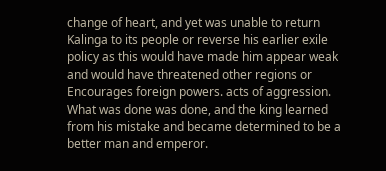change of heart, and yet was unable to return Kalinga to its people or reverse his earlier exile policy as this would have made him appear weak and would have threatened other regions or Encourages foreign powers. acts of aggression. What was done was done, and the king learned from his mistake and became determined to be a better man and emperor.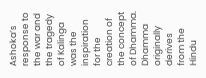Ashoka’s response to the war and the tragedy of Kalinga was the inspiration for the creation of the concept of Dhamma. Dhamma originally derives from the Hindu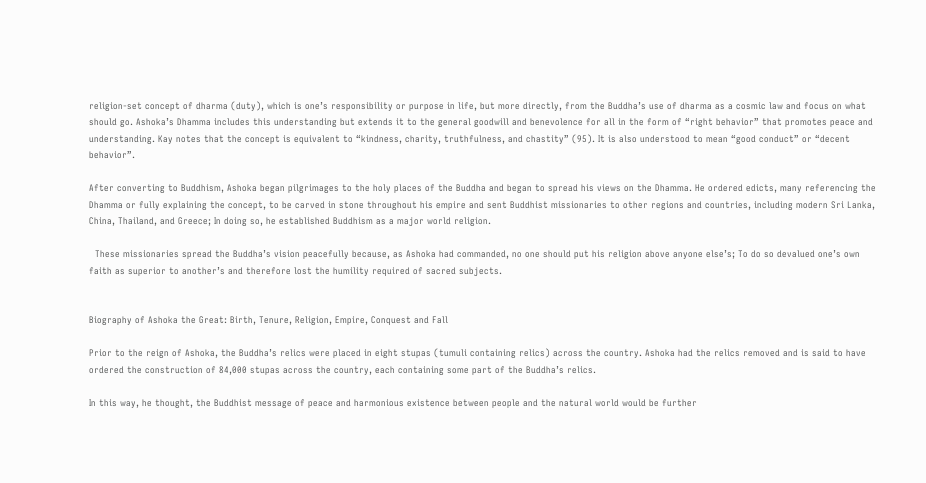religion-set concept of dharma (duty), which is one’s responsibility or purpose in life, but more directly, from the Buddha’s use of dharma as a cosmic law and focus on what should go. Ashoka’s Dhamma includes this understanding but extends it to the general goodwill and benevolence for all in the form of “right behavior” that promotes peace and understanding. Kay notes that the concept is equivalent to “kindness, charity, truthfulness, and chastity” (95). It is also understood to mean “good conduct” or “decent behavior”.

After converting to Buddhism, Ashoka began pilgrimages to the holy places of the Buddha and began to spread his views on the Dhamma. He ordered edicts, many referencing the Dhamma or fully explaining the concept, to be carved in stone throughout his empire and sent Buddhist missionaries to other regions and countries, including modern Sri Lanka, China, Thailand, and Greece; In doing so, he established Buddhism as a major world religion.

  These missionaries spread the Buddha’s vision peacefully because, as Ashoka had commanded, no one should put his religion above anyone else’s; To do so devalued one’s own faith as superior to another’s and therefore lost the humility required of sacred subjects.


Biography of Ashoka the Great: Birth, Tenure, Religion, Empire, Conquest and Fall

Prior to the reign of Ashoka, the Buddha’s relics were placed in eight stupas (tumuli containing relics) across the country. Ashoka had the relics removed and is said to have ordered the construction of 84,000 stupas across the country, each containing some part of the Buddha’s relics.

In this way, he thought, the Buddhist message of peace and harmonious existence between people and the natural world would be further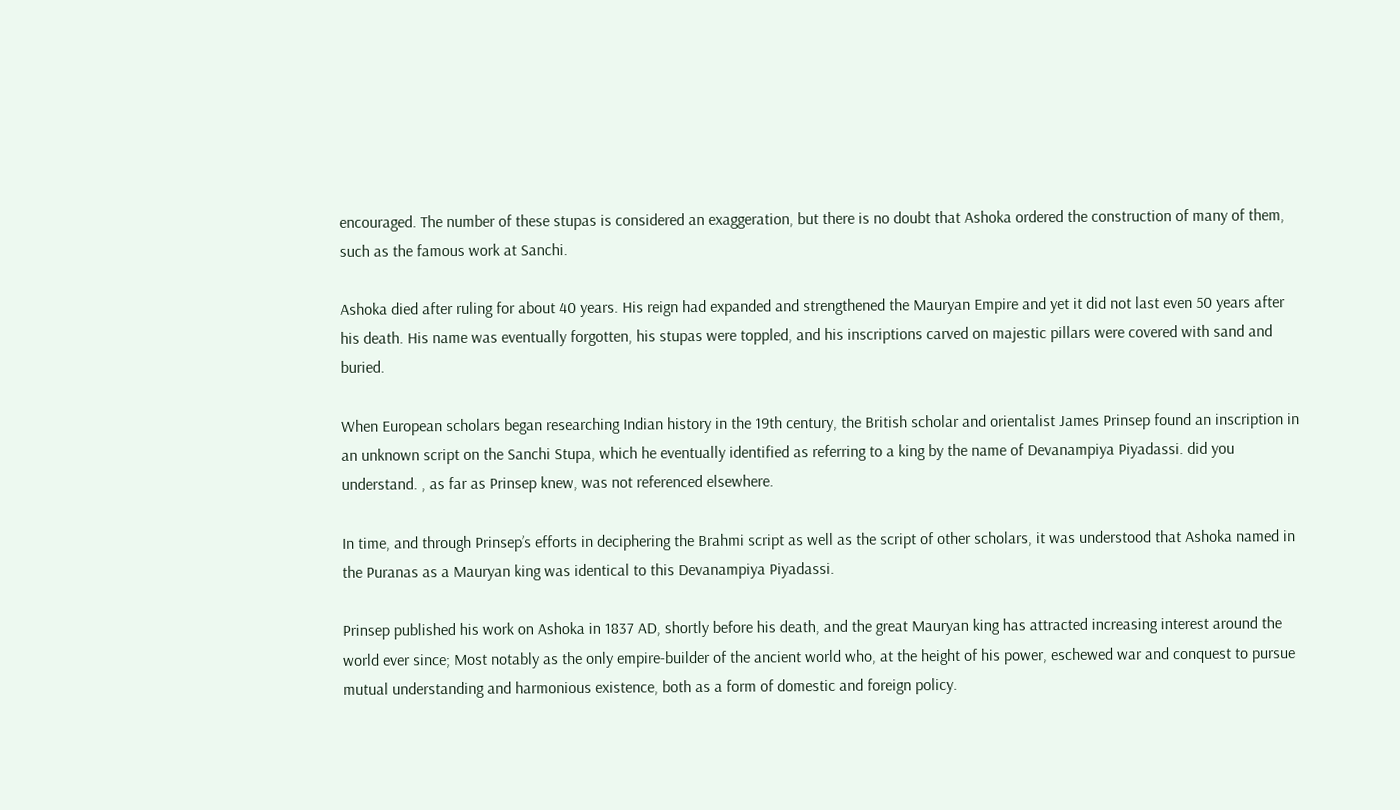encouraged. The number of these stupas is considered an exaggeration, but there is no doubt that Ashoka ordered the construction of many of them, such as the famous work at Sanchi.

Ashoka died after ruling for about 40 years. His reign had expanded and strengthened the Mauryan Empire and yet it did not last even 50 years after his death. His name was eventually forgotten, his stupas were toppled, and his inscriptions carved on majestic pillars were covered with sand and buried.

When European scholars began researching Indian history in the 19th century, the British scholar and orientalist James Prinsep found an inscription in an unknown script on the Sanchi Stupa, which he eventually identified as referring to a king by the name of Devanampiya Piyadassi. did you understand. , as far as Prinsep knew, was not referenced elsewhere.

In time, and through Prinsep’s efforts in deciphering the Brahmi script as well as the script of other scholars, it was understood that Ashoka named in the Puranas as a Mauryan king was identical to this Devanampiya Piyadassi.

Prinsep published his work on Ashoka in 1837 AD, shortly before his death, and the great Mauryan king has attracted increasing interest around the world ever since; Most notably as the only empire-builder of the ancient world who, at the height of his power, eschewed war and conquest to pursue mutual understanding and harmonious existence, both as a form of domestic and foreign policy.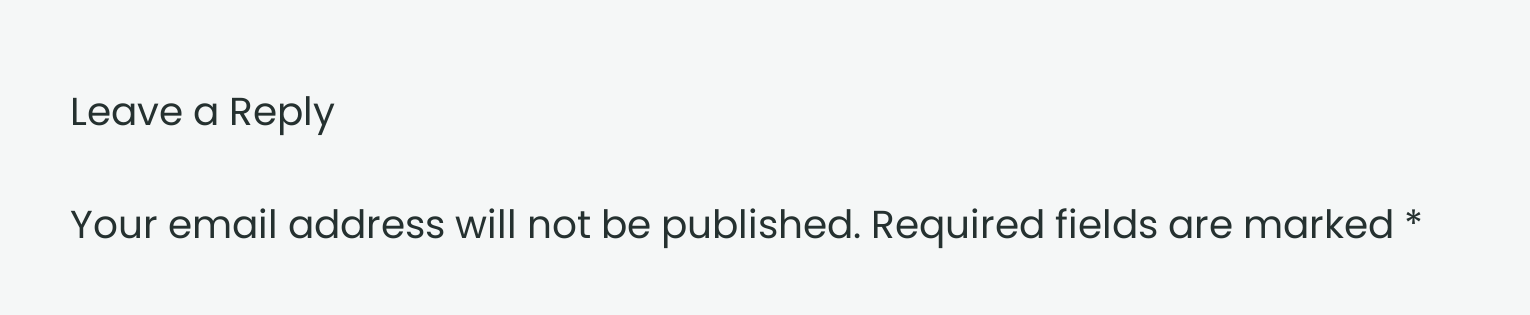Leave a Reply

Your email address will not be published. Required fields are marked *